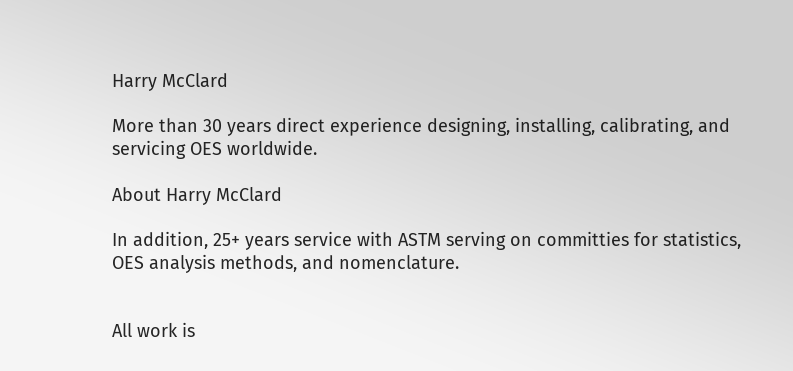Harry McClard

More than 30 years direct experience designing, installing, calibrating, and servicing OES worldwide.

About Harry McClard

In addition, 25+ years service with ASTM serving on committies for statistics, OES analysis methods, and nomenclature.


All work is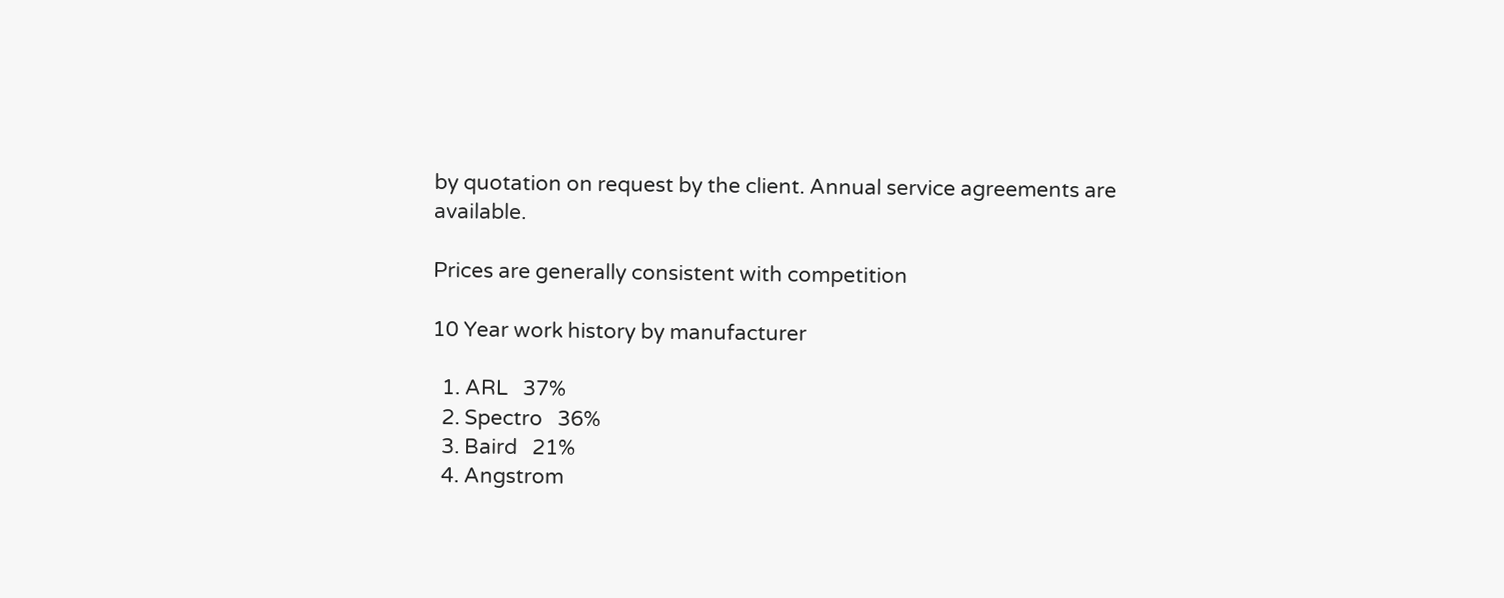by quotation on request by the client. Annual service agreements are available.

Prices are generally consistent with competition

10 Year work history by manufacturer

  1. ARL   37%
  2. Spectro   36%
  3. Baird   21%
  4. Angstrom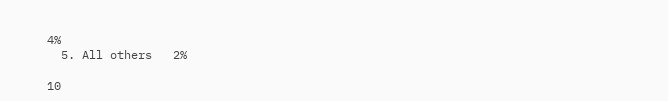4%
  5. All others   2%

10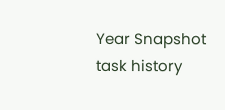Year Snapshot task history